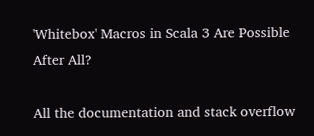'Whitebox' Macros in Scala 3 Are Possible After All?

All the documentation and stack overflow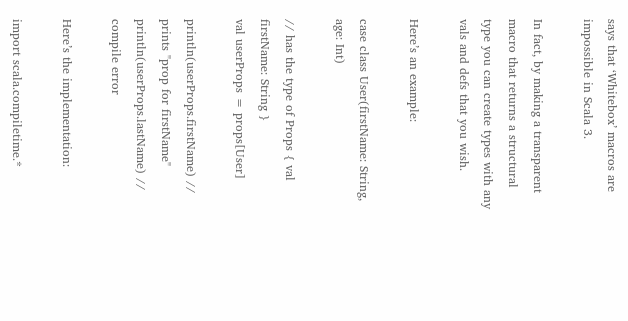says that ‘Whitebox’ macros are impossible in Scala 3.

In fact, by making a transparent macro that returns a structural type you can create types with any vals and defs that you wish.

Here’s an example:

case class User(firstName: String, age: Int)

// has the type of Props { val firstName: String }
val userProps = props[User]

println(userProps.firstName) // prints "prop for firstName"
println(userProps.lastName) // compile error

Here’s the implementation:

import scala.compiletime.*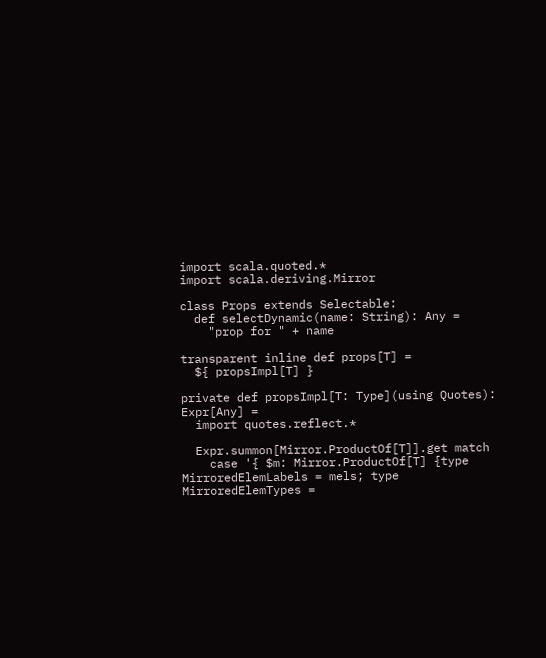import scala.quoted.*
import scala.deriving.Mirror

class Props extends Selectable:
  def selectDynamic(name: String): Any =
    "prop for " + name

transparent inline def props[T] =
  ${ propsImpl[T] }

private def propsImpl[T: Type](using Quotes): Expr[Any] =
  import quotes.reflect.*

  Expr.summon[Mirror.ProductOf[T]].get match
    case '{ $m: Mirror.ProductOf[T] {type MirroredElemLabels = mels; type MirroredElemTypes =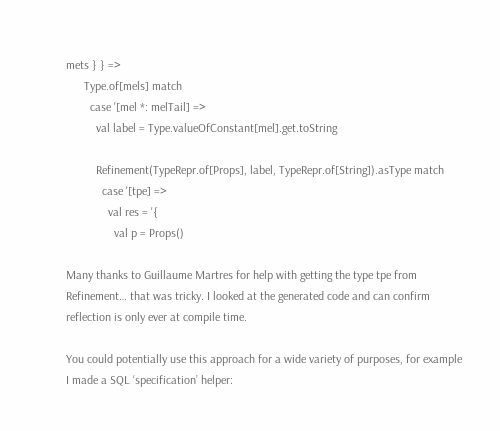mets } } =>
      Type.of[mels] match
        case '[mel *: melTail] =>
          val label = Type.valueOfConstant[mel].get.toString

          Refinement(TypeRepr.of[Props], label, TypeRepr.of[String]).asType match
            case '[tpe] =>
              val res = '{
                val p = Props()

Many thanks to Guillaume Martres for help with getting the type tpe from Refinement… that was tricky. I looked at the generated code and can confirm reflection is only ever at compile time.

You could potentially use this approach for a wide variety of purposes, for example I made a SQL ‘specification’ helper: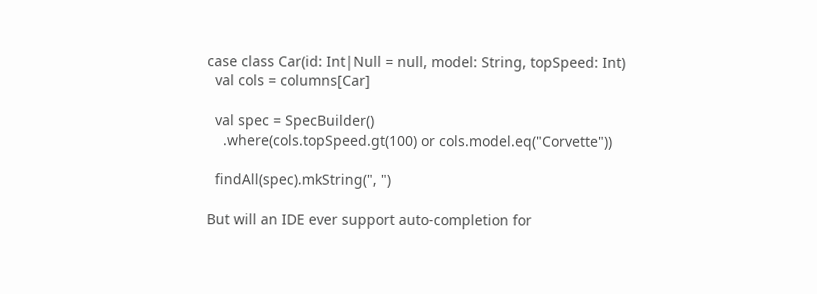case class Car(id: Int|Null = null, model: String, topSpeed: Int)
  val cols = columns[Car]

  val spec = SpecBuilder()
    .where(cols.topSpeed.gt(100) or cols.model.eq("Corvette"))

  findAll(spec).mkString(", ")

But will an IDE ever support auto-completion for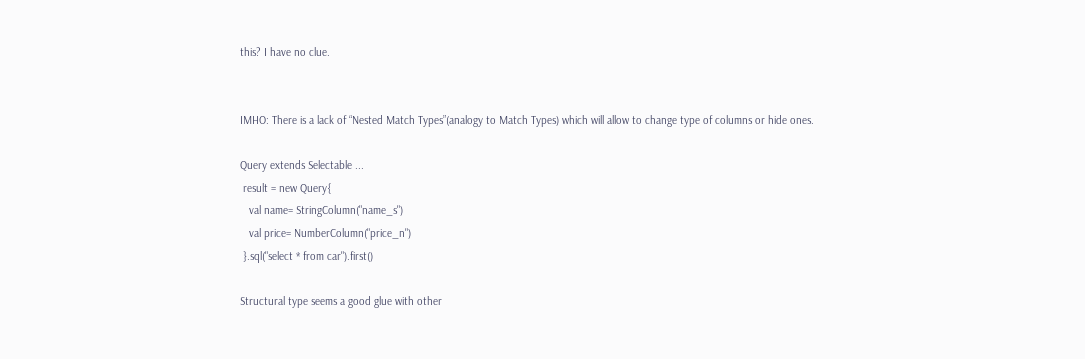this? I have no clue.


IMHO: There is a lack of “Nested Match Types”(analogy to Match Types) which will allow to change type of columns or hide ones.

Query extends Selectable ...
 result = new Query{
   val name= StringColumn("name_s")
   val price= NumberColumn("price_n")
 }.sql("select * from car").first()

Structural type seems a good glue with other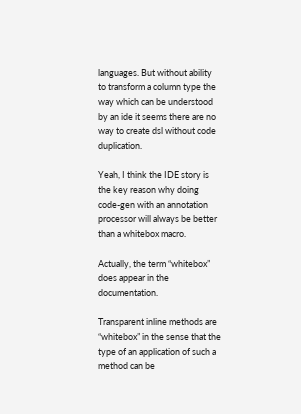languages. But without ability to transform a column type the way which can be understood by an ide it seems there are no way to create dsl without code duplication.

Yeah, I think the IDE story is the key reason why doing code-gen with an annotation processor will always be better than a whitebox macro.

Actually, the term “whitebox” does appear in the documentation.

Transparent inline methods are “whitebox” in the sense that the type of an application of such a method can be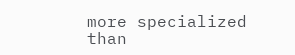more specialized than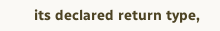its declared return type,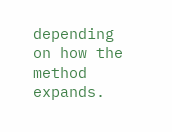depending on how the method expands.